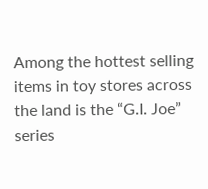Among the hottest selling items in toy stores across the land is the “G.I. Joe” series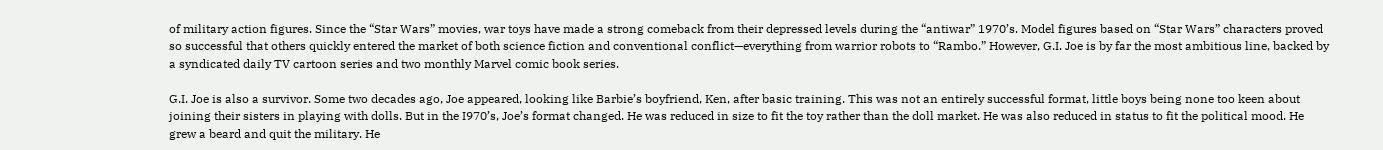of military action figures. Since the “Star Wars” movies, war toys have made a strong comeback from their depressed levels during the “antiwar” 1970’s. Model figures based on “Star Wars” characters proved so successful that others quickly entered the market of both science fiction and conventional conflict—everything from warrior robots to “Rambo.” However, G.I. Joe is by far the most ambitious line, backed by a syndicated daily TV cartoon series and two monthly Marvel comic book series.

G.I. Joe is also a survivor. Some two decades ago, Joe appeared, looking like Barbie’s boyfriend, Ken, after basic training. This was not an entirely successful format, little boys being none too keen about joining their sisters in playing with dolls. But in the I970’s, Joe’s format changed. He was reduced in size to fit the toy rather than the doll market. He was also reduced in status to fit the political mood. He grew a beard and quit the military. He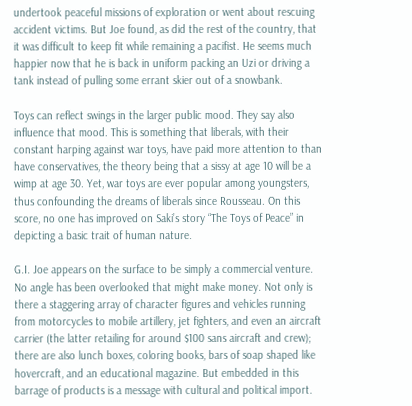undertook peaceful missions of exploration or went about rescuing accident victims. But Joe found, as did the rest of the country, that it was difficult to keep fit while remaining a pacifist. He seems much happier now that he is back in uniform packing an Uzi or driving a tank instead of pulling some errant skier out of a snowbank.

Toys can reflect swings in the larger public mood. They say also influence that mood. This is something that liberals, with their constant harping against war toys, have paid more attention to than have conservatives, the theory being that a sissy at age 10 will be a wimp at age 30. Yet, war toys are ever popular among youngsters, thus confounding the dreams of liberals since Rousseau. On this score, no one has improved on Saki’s story “The Toys of Peace” in depicting a basic trait of human nature.

G.I. Joe appears on the surface to be simply a commercial venture. No angle has been overlooked that might make money. Not only is there a staggering array of character figures and vehicles running from motorcycles to mobile artillery, jet fighters, and even an aircraft carrier (the latter retailing for around $100 sans aircraft and crew); there are also lunch boxes, coloring books, bars of soap shaped like hovercraft, and an educational magazine. But embedded in this barrage of products is a message with cultural and political import.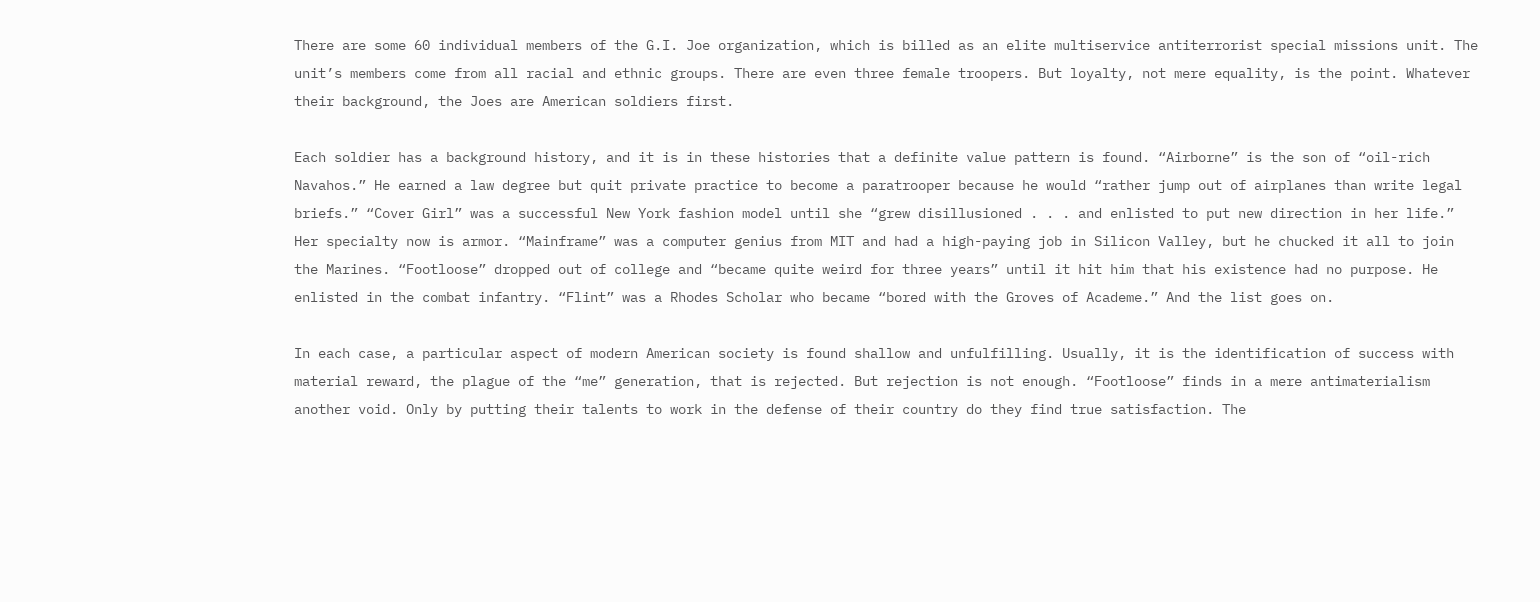There are some 60 individual members of the G.I. Joe organization, which is billed as an elite multiservice antiterrorist special missions unit. The unit’s members come from all racial and ethnic groups. There are even three female troopers. But loyalty, not mere equality, is the point. Whatever their background, the Joes are American soldiers first.

Each soldier has a background history, and it is in these histories that a definite value pattern is found. “Airborne” is the son of “oil-rich Navahos.” He earned a law degree but quit private practice to become a paratrooper because he would “rather jump out of airplanes than write legal briefs.” “Cover Girl” was a successful New York fashion model until she “grew disillusioned . . . and enlisted to put new direction in her life.” Her specialty now is armor. “Mainframe” was a computer genius from MIT and had a high-paying job in Silicon Valley, but he chucked it all to join the Marines. “Footloose” dropped out of college and “became quite weird for three years” until it hit him that his existence had no purpose. He enlisted in the combat infantry. “Flint” was a Rhodes Scholar who became “bored with the Groves of Academe.” And the list goes on.

In each case, a particular aspect of modern American society is found shallow and unfulfilling. Usually, it is the identification of success with material reward, the plague of the “me” generation, that is rejected. But rejection is not enough. “Footloose” finds in a mere antimaterialism another void. Only by putting their talents to work in the defense of their country do they find true satisfaction. The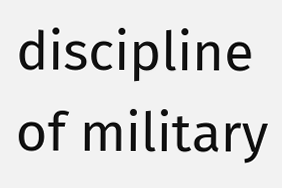discipline of military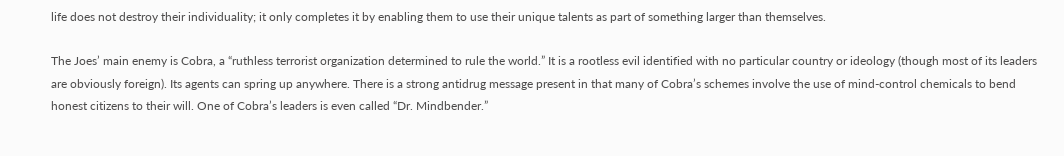life does not destroy their individuality; it only completes it by enabling them to use their unique talents as part of something larger than themselves.

The Joes’ main enemy is Cobra, a “ruthless terrorist organization determined to rule the world.” It is a rootless evil identified with no particular country or ideology (though most of its leaders are obviously foreign). Its agents can spring up anywhere. There is a strong antidrug message present in that many of Cobra’s schemes involve the use of mind-control chemicals to bend honest citizens to their will. One of Cobra’s leaders is even called “Dr. Mindbender.”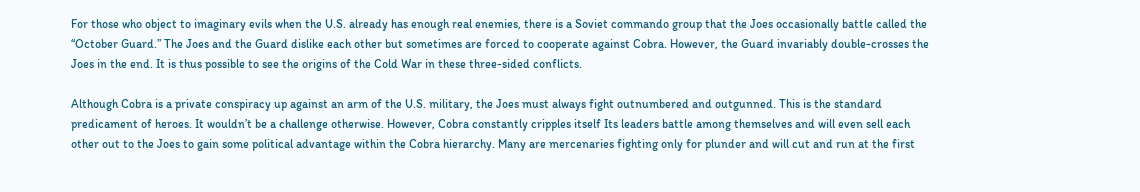For those who object to imaginary evils when the U.S. already has enough real enemies, there is a Soviet commando group that the Joes occasionally battle called the “October Guard.” The Joes and the Guard dislike each other but sometimes are forced to cooperate against Cobra. However, the Guard invariably double-crosses the Joes in the end. It is thus possible to see the origins of the Cold War in these three-sided conflicts.

Although Cobra is a private conspiracy up against an arm of the U.S. military, the Joes must always fight outnumbered and outgunned. This is the standard predicament of heroes. It wouldn’t be a challenge otherwise. However, Cobra constantly cripples itself Its leaders battle among themselves and will even sell each other out to the Joes to gain some political advantage within the Cobra hierarchy. Many are mercenaries fighting only for plunder and will cut and run at the first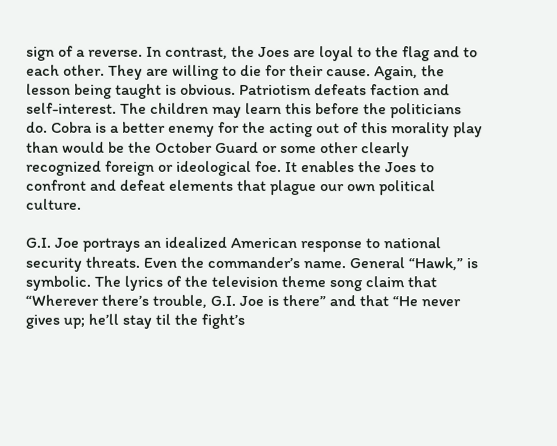sign of a reverse. In contrast, the Joes are loyal to the flag and to each other. They are willing to die for their cause. Again, the lesson being taught is obvious. Patriotism defeats faction and self-interest. The children may learn this before the politicians do. Cobra is a better enemy for the acting out of this morality play than would be the October Guard or some other clearly recognized foreign or ideological foe. It enables the Joes to confront and defeat elements that plague our own political culture.

G.I. Joe portrays an idealized American response to national security threats. Even the commander’s name. General “Hawk,” is symbolic. The lyrics of the television theme song claim that “Wherever there’s trouble, G.I. Joe is there” and that “He never gives up; he’ll stay til the fight’s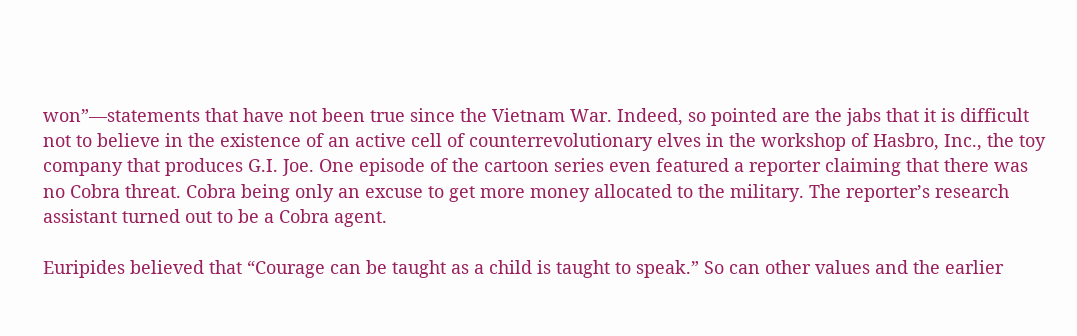won”—statements that have not been true since the Vietnam War. Indeed, so pointed are the jabs that it is difficult not to believe in the existence of an active cell of counterrevolutionary elves in the workshop of Hasbro, Inc., the toy company that produces G.I. Joe. One episode of the cartoon series even featured a reporter claiming that there was no Cobra threat. Cobra being only an excuse to get more money allocated to the military. The reporter’s research assistant turned out to be a Cobra agent.

Euripides believed that “Courage can be taught as a child is taught to speak.” So can other values and the earlier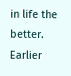in life the better. Earlier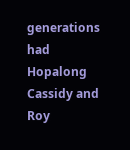generations had Hopalong Cassidy and Roy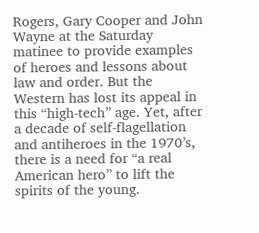Rogers, Gary Cooper and John Wayne at the Saturday matinee to provide examples of heroes and lessons about law and order. But the Western has lost its appeal in this “high-tech” age. Yet, after a decade of self-flagellation and antiheroes in the 1970’s, there is a need for “a real American hero” to lift the spirits of the young.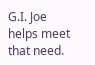G.I. Joe helps meet that need.